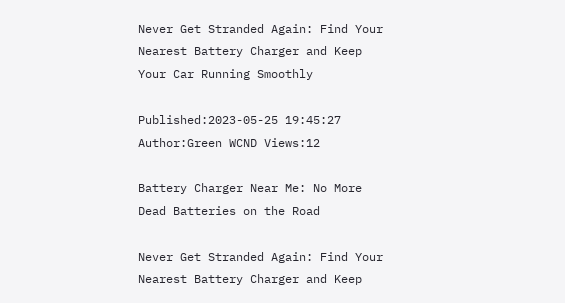Never Get Stranded Again: Find Your Nearest Battery Charger and Keep Your Car Running Smoothly

Published:2023-05-25 19:45:27 Author:Green WCND Views:12

Battery Charger Near Me: No More Dead Batteries on the Road

Never Get Stranded Again: Find Your Nearest Battery Charger and Keep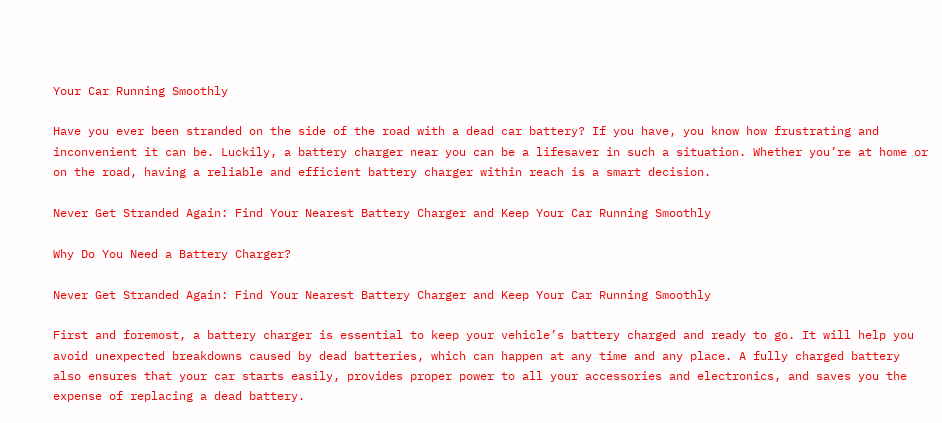Your Car Running Smoothly

Have you ever been stranded on the side of the road with a dead car battery? If you have, you know how frustrating and inconvenient it can be. Luckily, a battery charger near you can be a lifesaver in such a situation. Whether you’re at home or on the road, having a reliable and efficient battery charger within reach is a smart decision.

Never Get Stranded Again: Find Your Nearest Battery Charger and Keep Your Car Running Smoothly

Why Do You Need a Battery Charger?

Never Get Stranded Again: Find Your Nearest Battery Charger and Keep Your Car Running Smoothly

First and foremost, a battery charger is essential to keep your vehicle’s battery charged and ready to go. It will help you avoid unexpected breakdowns caused by dead batteries, which can happen at any time and any place. A fully charged battery also ensures that your car starts easily, provides proper power to all your accessories and electronics, and saves you the expense of replacing a dead battery.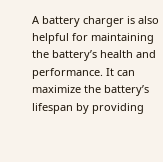A battery charger is also helpful for maintaining the battery’s health and performance. It can maximize the battery’s lifespan by providing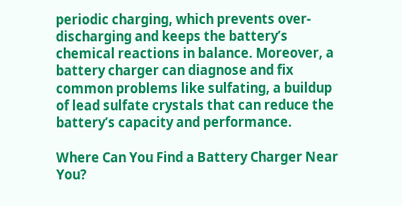periodic charging, which prevents over-discharging and keeps the battery’s chemical reactions in balance. Moreover, a battery charger can diagnose and fix common problems like sulfating, a buildup of lead sulfate crystals that can reduce the battery’s capacity and performance.

Where Can You Find a Battery Charger Near You?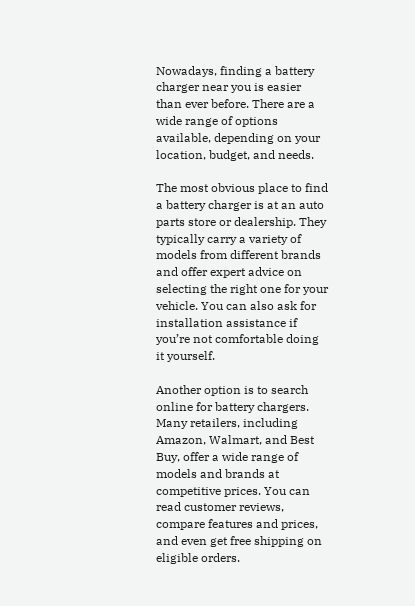Nowadays, finding a battery charger near you is easier than ever before. There are a wide range of options available, depending on your location, budget, and needs.

The most obvious place to find a battery charger is at an auto parts store or dealership. They typically carry a variety of models from different brands and offer expert advice on selecting the right one for your vehicle. You can also ask for installation assistance if you’re not comfortable doing it yourself.

Another option is to search online for battery chargers. Many retailers, including Amazon, Walmart, and Best Buy, offer a wide range of models and brands at competitive prices. You can read customer reviews, compare features and prices, and even get free shipping on eligible orders.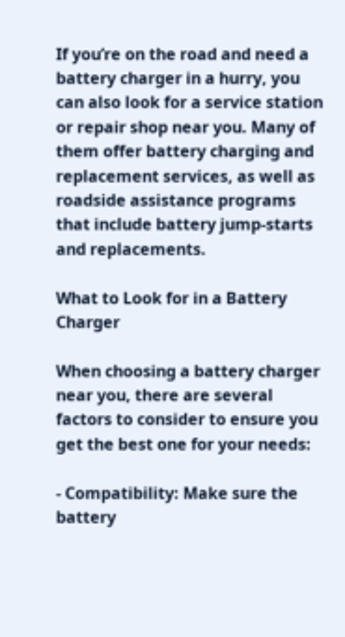If you’re on the road and need a battery charger in a hurry, you can also look for a service station or repair shop near you. Many of them offer battery charging and replacement services, as well as roadside assistance programs that include battery jump-starts and replacements.

What to Look for in a Battery Charger

When choosing a battery charger near you, there are several factors to consider to ensure you get the best one for your needs:

- Compatibility: Make sure the battery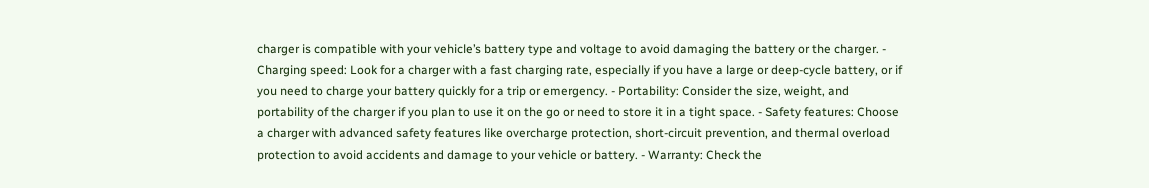charger is compatible with your vehicle’s battery type and voltage to avoid damaging the battery or the charger. - Charging speed: Look for a charger with a fast charging rate, especially if you have a large or deep-cycle battery, or if you need to charge your battery quickly for a trip or emergency. - Portability: Consider the size, weight, and portability of the charger if you plan to use it on the go or need to store it in a tight space. - Safety features: Choose a charger with advanced safety features like overcharge protection, short-circuit prevention, and thermal overload protection to avoid accidents and damage to your vehicle or battery. - Warranty: Check the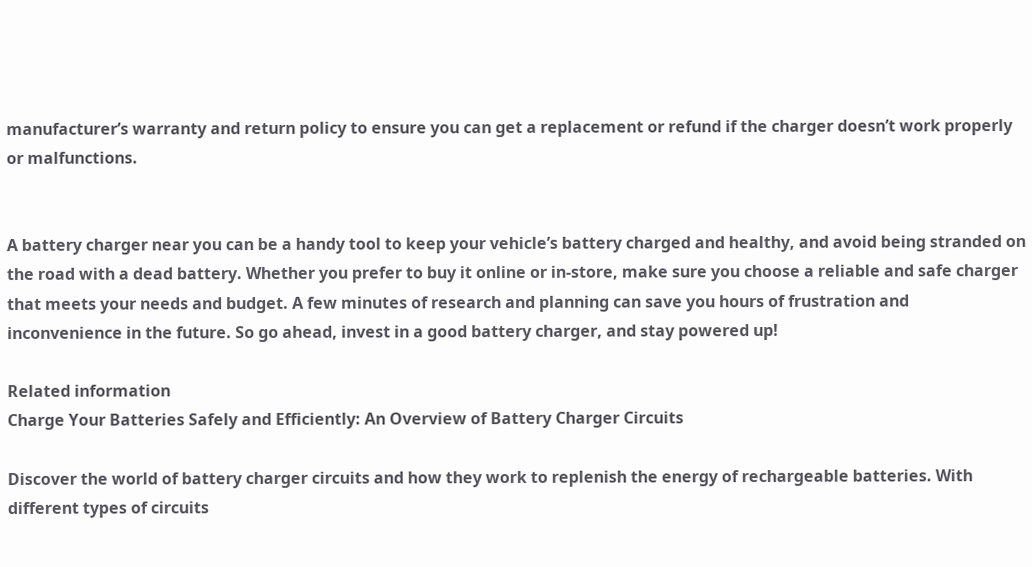manufacturer’s warranty and return policy to ensure you can get a replacement or refund if the charger doesn’t work properly or malfunctions.


A battery charger near you can be a handy tool to keep your vehicle’s battery charged and healthy, and avoid being stranded on the road with a dead battery. Whether you prefer to buy it online or in-store, make sure you choose a reliable and safe charger that meets your needs and budget. A few minutes of research and planning can save you hours of frustration and inconvenience in the future. So go ahead, invest in a good battery charger, and stay powered up!

Related information
Charge Your Batteries Safely and Efficiently: An Overview of Battery Charger Circuits

Discover the world of battery charger circuits and how they work to replenish the energy of rechargeable batteries. With different types of circuits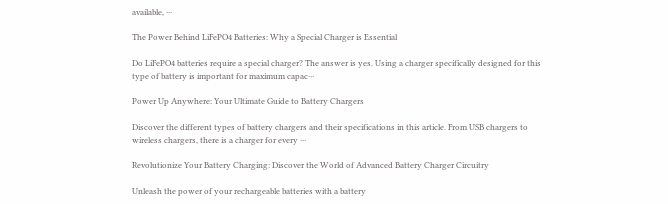available, ···

The Power Behind LiFePO4 Batteries: Why a Special Charger is Essential

Do LiFePO4 batteries require a special charger? The answer is yes. Using a charger specifically designed for this type of battery is important for maximum capac···

Power Up Anywhere: Your Ultimate Guide to Battery Chargers

Discover the different types of battery chargers and their specifications in this article. From USB chargers to wireless chargers, there is a charger for every ···

Revolutionize Your Battery Charging: Discover the World of Advanced Battery Charger Circuitry

Unleash the power of your rechargeable batteries with a battery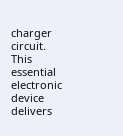charger circuit. This essential electronic device delivers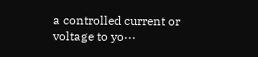a controlled current or voltage to yo···